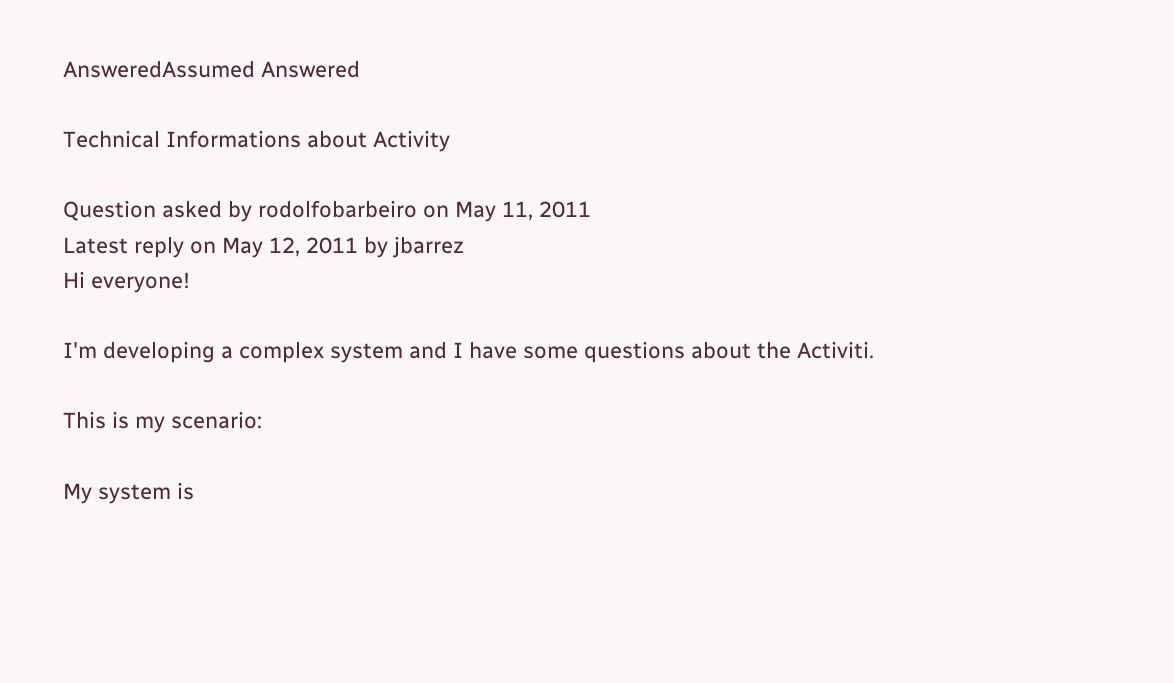AnsweredAssumed Answered

Technical Informations about Activity

Question asked by rodolfobarbeiro on May 11, 2011
Latest reply on May 12, 2011 by jbarrez
Hi everyone!

I'm developing a complex system and I have some questions about the Activiti.

This is my scenario:

My system is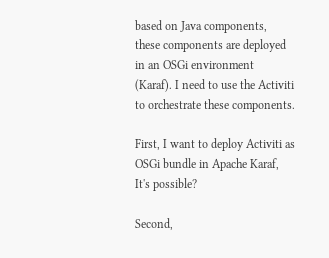based on Java components,  these components are deployed in an OSGi environment
(Karaf). I need to use the Activiti to orchestrate these components.

First, I want to deploy Activiti as OSGi bundle in Apache Karaf, It's possible?

Second,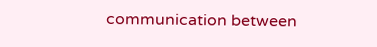communication between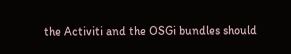the Activiti and the OSGi bundles should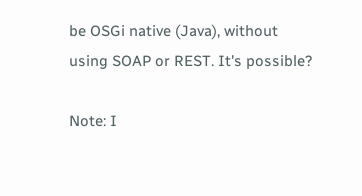be OSGi native (Java), without
using SOAP or REST. It's possible?

Note: I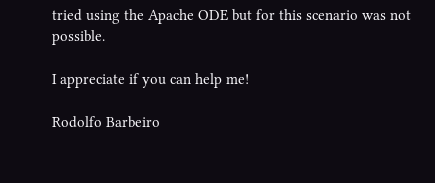tried using the Apache ODE but for this scenario was not possible.

I appreciate if you can help me!

Rodolfo Barbeiro